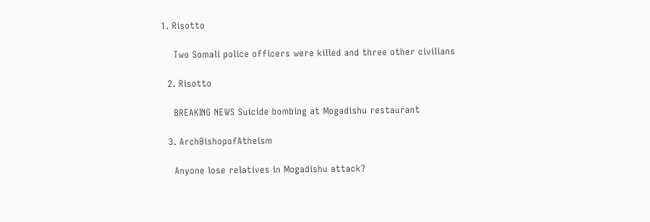1. Risotto

    Two Somali police officers were killed and three other civilians

  2. Risotto

    BREAKING NEWS Suicide bombing at Mogadishu restaurant

  3. ArchBishopofAtheism

    Anyone lose relatives in Mogadishu attack?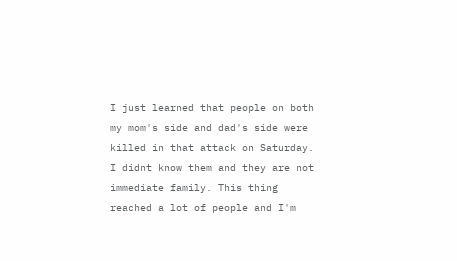I just learned that people on both my mom's side and dad's side were killed in that attack on Saturday. I didnt know them and they are not immediate family. This thing reached a lot of people and I'm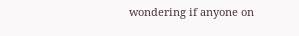wondering if anyone on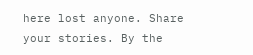here lost anyone. Share your stories. By the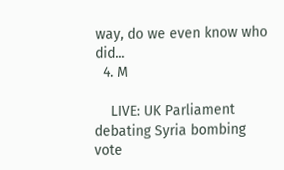way, do we even know who did...
  4. M

    LIVE: UK Parliament debating Syria bombing vote